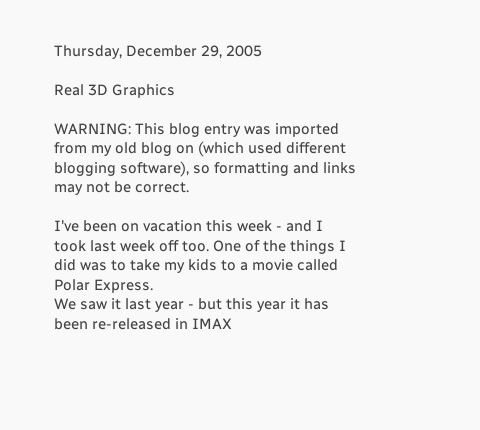Thursday, December 29, 2005

Real 3D Graphics

WARNING: This blog entry was imported from my old blog on (which used different blogging software), so formatting and links may not be correct.

I've been on vacation this week - and I took last week off too. One of the things I did was to take my kids to a movie called
Polar Express.
We saw it last year - but this year it has been re-released in IMAX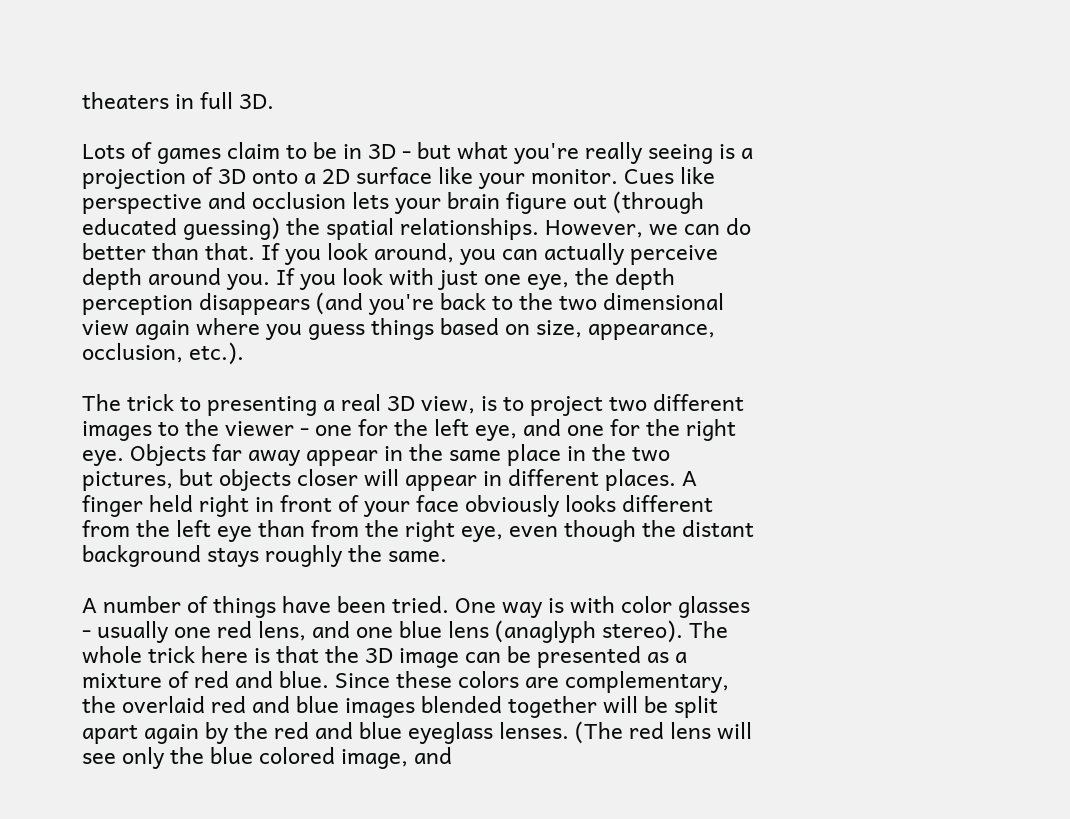theaters in full 3D.

Lots of games claim to be in 3D - but what you're really seeing is a projection of 3D onto a 2D surface like your monitor. Cues like perspective and occlusion lets your brain figure out (through educated guessing) the spatial relationships. However, we can do better than that. If you look around, you can actually perceive depth around you. If you look with just one eye, the depth perception disappears (and you're back to the two dimensional view again where you guess things based on size, appearance, occlusion, etc.).

The trick to presenting a real 3D view, is to project two different images to the viewer - one for the left eye, and one for the right eye. Objects far away appear in the same place in the two pictures, but objects closer will appear in different places. A finger held right in front of your face obviously looks different from the left eye than from the right eye, even though the distant background stays roughly the same.

A number of things have been tried. One way is with color glasses - usually one red lens, and one blue lens (anaglyph stereo). The whole trick here is that the 3D image can be presented as a mixture of red and blue. Since these colors are complementary, the overlaid red and blue images blended together will be split apart again by the red and blue eyeglass lenses. (The red lens will see only the blue colored image, and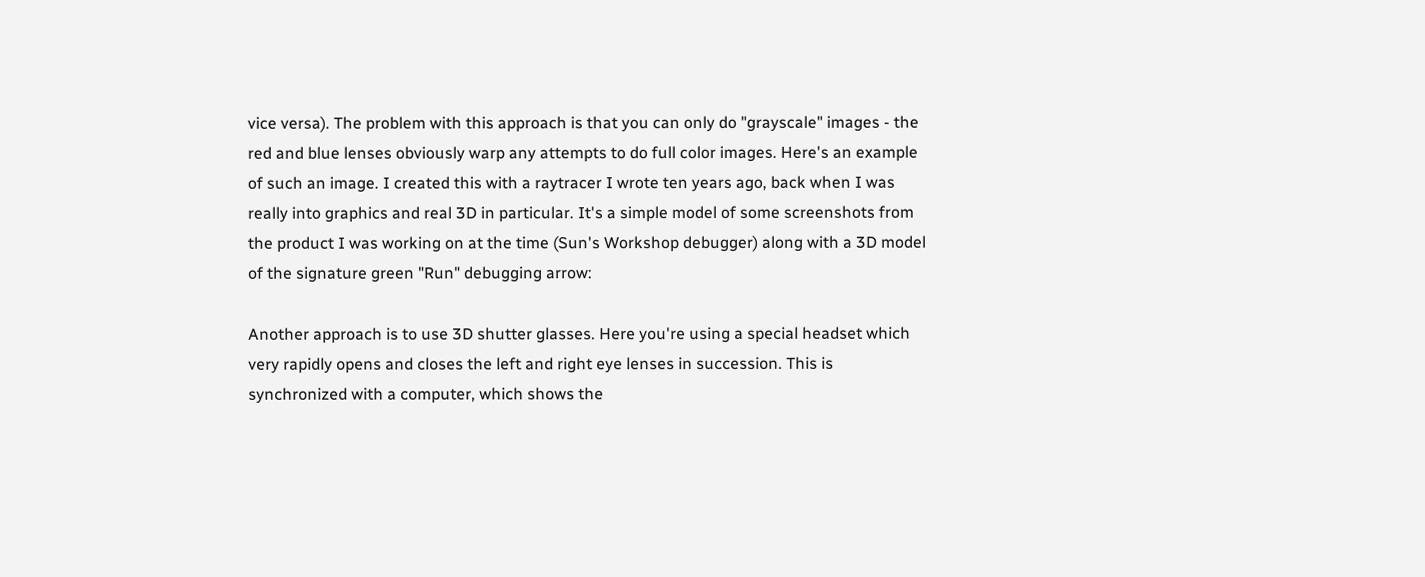vice versa). The problem with this approach is that you can only do "grayscale" images - the red and blue lenses obviously warp any attempts to do full color images. Here's an example of such an image. I created this with a raytracer I wrote ten years ago, back when I was really into graphics and real 3D in particular. It's a simple model of some screenshots from the product I was working on at the time (Sun's Workshop debugger) along with a 3D model of the signature green "Run" debugging arrow:

Another approach is to use 3D shutter glasses. Here you're using a special headset which very rapidly opens and closes the left and right eye lenses in succession. This is synchronized with a computer, which shows the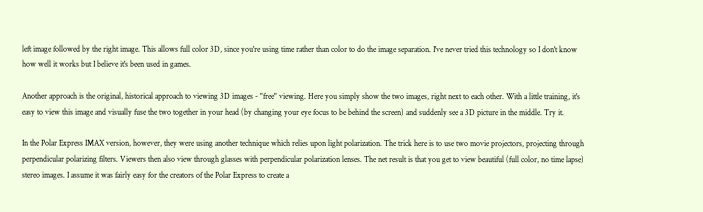left image followed by the right image. This allows full color 3D, since you're using time rather than color to do the image separation. I've never tried this technology so I don't know how well it works but I believe it's been used in games.

Another approach is the original, historical approach to viewing 3D images - "free" viewing. Here you simply show the two images, right next to each other. With a little training, it's easy to view this image and visually fuse the two together in your head (by changing your eye focus to be behind the screen) and suddenly see a 3D picture in the middle. Try it.

In the Polar Express IMAX version, however, they were using another technique which relies upon light polarization. The trick here is to use two movie projectors, projecting through perpendicular polarizing filters. Viewers then also view through glasses with perpendicular polarization lenses. The net result is that you get to view beautiful (full color, no time lapse) stereo images. I assume it was fairly easy for the creators of the Polar Express to create a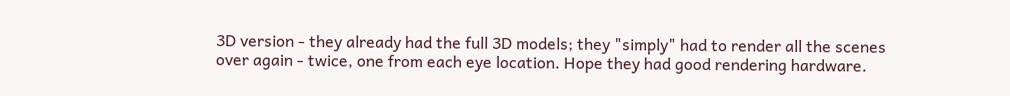3D version - they already had the full 3D models; they "simply" had to render all the scenes over again - twice, one from each eye location. Hope they had good rendering hardware.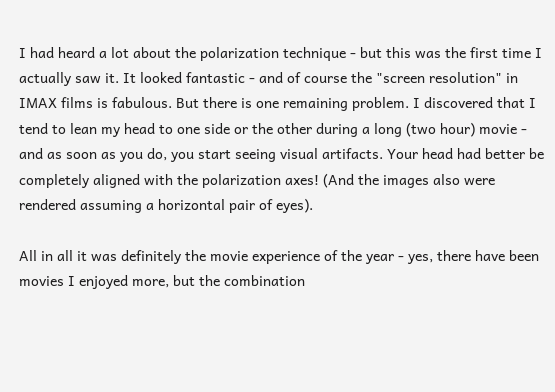I had heard a lot about the polarization technique - but this was the first time I actually saw it. It looked fantastic - and of course the "screen resolution" in IMAX films is fabulous. But there is one remaining problem. I discovered that I tend to lean my head to one side or the other during a long (two hour) movie - and as soon as you do, you start seeing visual artifacts. Your head had better be completely aligned with the polarization axes! (And the images also were rendered assuming a horizontal pair of eyes).

All in all it was definitely the movie experience of the year - yes, there have been movies I enjoyed more, but the combination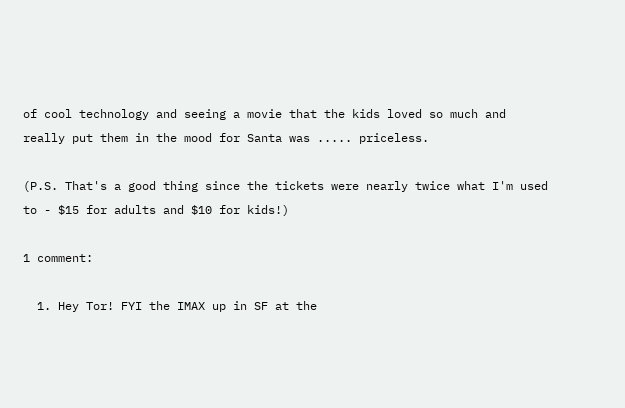of cool technology and seeing a movie that the kids loved so much and really put them in the mood for Santa was ..... priceless.

(P.S. That's a good thing since the tickets were nearly twice what I'm used to - $15 for adults and $10 for kids!)

1 comment:

  1. Hey Tor! FYI the IMAX up in SF at the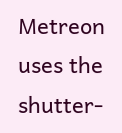Metreon uses the shutter-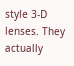style 3-D lenses. They actually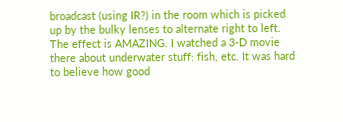broadcast (using IR?) in the room which is picked up by the bulky lenses to alternate right to left. The effect is AMAZING. I watched a 3-D movie there about underwater stuff: fish, etc. It was hard to believe how good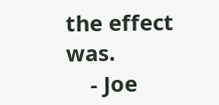the effect was.
    - Joe